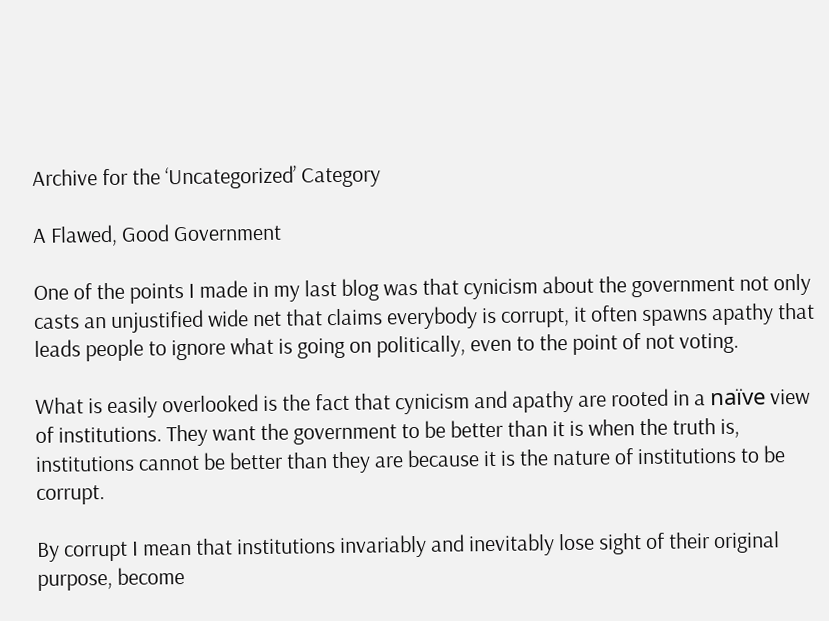Archive for the ‘Uncategorized’ Category

A Flawed, Good Government

One of the points I made in my last blog was that cynicism about the government not only casts an unjustified wide net that claims everybody is corrupt, it often spawns apathy that leads people to ignore what is going on politically, even to the point of not voting.

What is easily overlooked is the fact that cynicism and apathy are rooted in a naïve view of institutions. They want the government to be better than it is when the truth is, institutions cannot be better than they are because it is the nature of institutions to be corrupt.

By corrupt I mean that institutions invariably and inevitably lose sight of their original purpose, become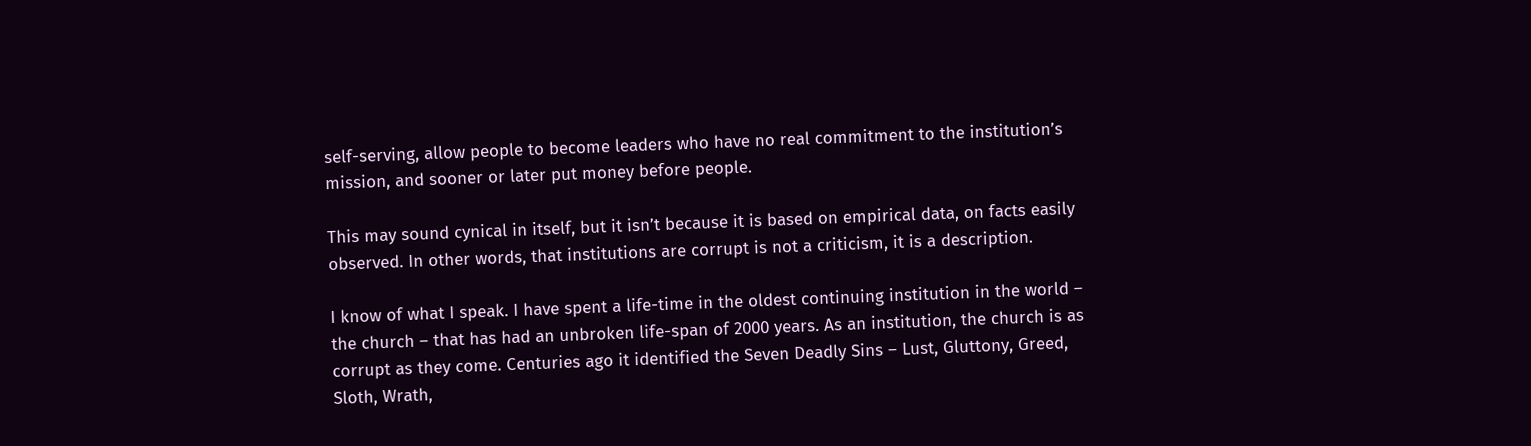self-serving, allow people to become leaders who have no real commitment to the institution’s mission, and sooner or later put money before people.

This may sound cynical in itself, but it isn’t because it is based on empirical data, on facts easily observed. In other words, that institutions are corrupt is not a criticism, it is a description.

I know of what I speak. I have spent a life-time in the oldest continuing institution in the world – the church – that has had an unbroken life-span of 2000 years. As an institution, the church is as corrupt as they come. Centuries ago it identified the Seven Deadly Sins – Lust, Gluttony, Greed, Sloth, Wrath,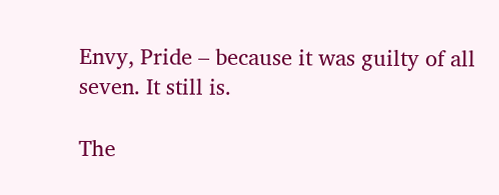Envy, Pride – because it was guilty of all seven. It still is.

The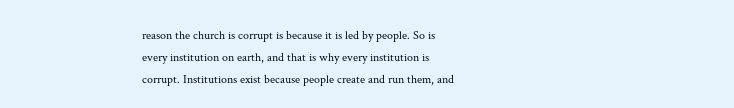reason the church is corrupt is because it is led by people. So is every institution on earth, and that is why every institution is corrupt. Institutions exist because people create and run them, and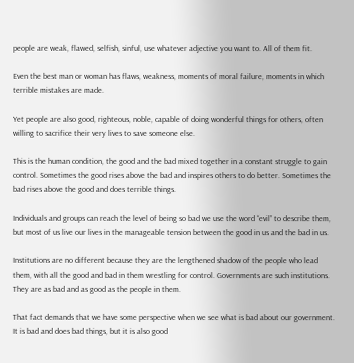people are weak, flawed, selfish, sinful, use whatever adjective you want to. All of them fit.

Even the best man or woman has flaws, weakness, moments of moral failure, moments in which terrible mistakes are made.

Yet people are also good, righteous, noble, capable of doing wonderful things for others, often willing to sacrifice their very lives to save someone else.

This is the human condition, the good and the bad mixed together in a constant struggle to gain control. Sometimes the good rises above the bad and inspires others to do better. Sometimes the bad rises above the good and does terrible things.

Individuals and groups can reach the level of being so bad we use the word “evil” to describe them, but most of us live our lives in the manageable tension between the good in us and the bad in us.

Institutions are no different because they are the lengthened shadow of the people who lead them, with all the good and bad in them wrestling for control. Governments are such institutions. They are as bad and as good as the people in them.

That fact demands that we have some perspective when we see what is bad about our government. It is bad and does bad things, but it is also good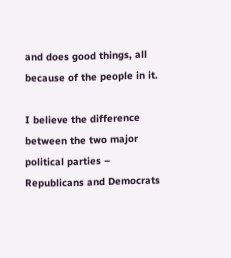and does good things, all because of the people in it.

I believe the difference between the two major political parties – Republicans and Democrats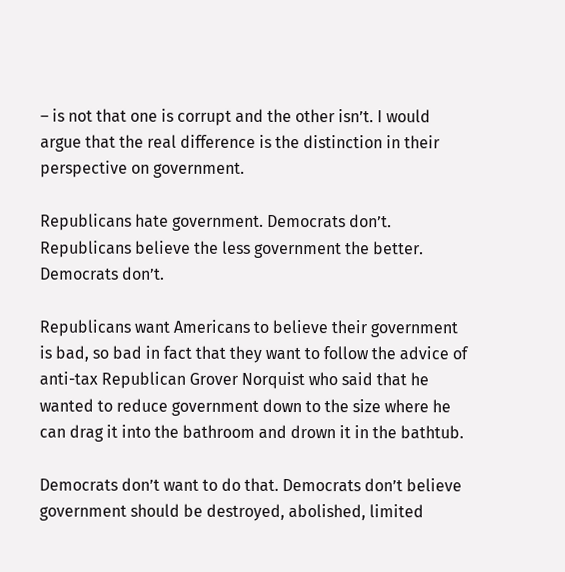– is not that one is corrupt and the other isn’t. I would argue that the real difference is the distinction in their perspective on government.

Republicans hate government. Democrats don’t. Republicans believe the less government the better. Democrats don’t.

Republicans want Americans to believe their government is bad, so bad in fact that they want to follow the advice of anti-tax Republican Grover Norquist who said that he wanted to reduce government down to the size where he can drag it into the bathroom and drown it in the bathtub.

Democrats don’t want to do that. Democrats don’t believe government should be destroyed, abolished, limited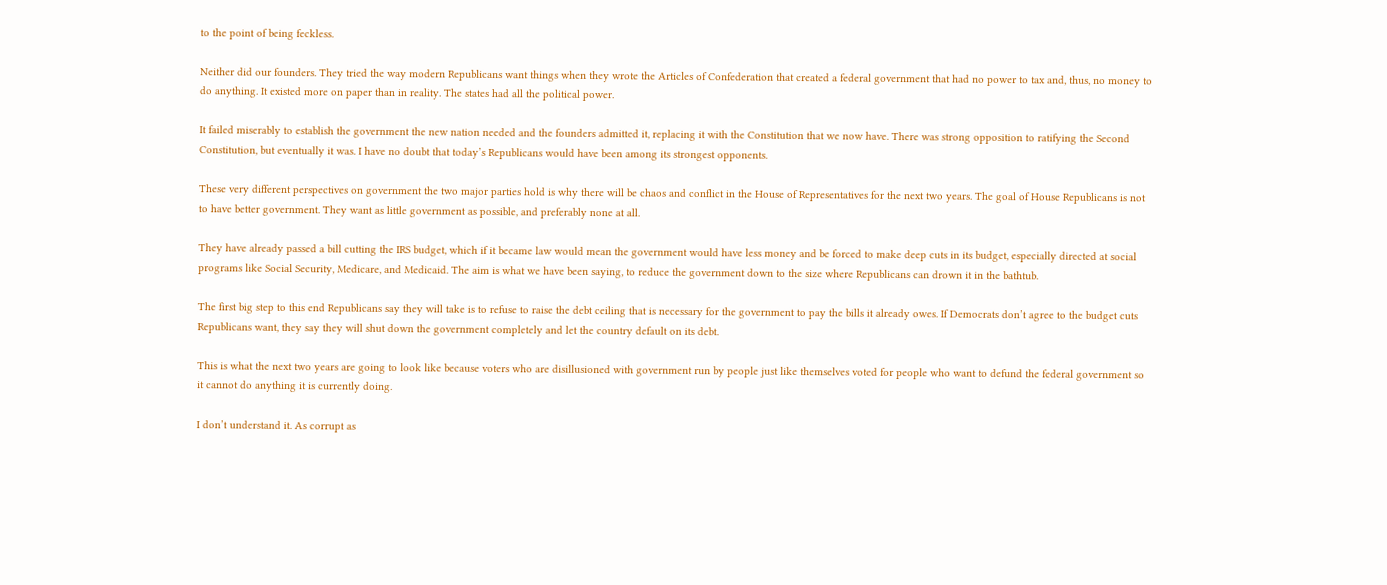to the point of being feckless.

Neither did our founders. They tried the way modern Republicans want things when they wrote the Articles of Confederation that created a federal government that had no power to tax and, thus, no money to do anything. It existed more on paper than in reality. The states had all the political power.

It failed miserably to establish the government the new nation needed and the founders admitted it, replacing it with the Constitution that we now have. There was strong opposition to ratifying the Second Constitution, but eventually it was. I have no doubt that today’s Republicans would have been among its strongest opponents.

These very different perspectives on government the two major parties hold is why there will be chaos and conflict in the House of Representatives for the next two years. The goal of House Republicans is not to have better government. They want as little government as possible, and preferably none at all.

They have already passed a bill cutting the IRS budget, which if it became law would mean the government would have less money and be forced to make deep cuts in its budget, especially directed at social programs like Social Security, Medicare, and Medicaid. The aim is what we have been saying, to reduce the government down to the size where Republicans can drown it in the bathtub.

The first big step to this end Republicans say they will take is to refuse to raise the debt ceiling that is necessary for the government to pay the bills it already owes. If Democrats don’t agree to the budget cuts Republicans want, they say they will shut down the government completely and let the country default on its debt.

This is what the next two years are going to look like because voters who are disillusioned with government run by people just like themselves voted for people who want to defund the federal government so it cannot do anything it is currently doing.

I don’t understand it. As corrupt as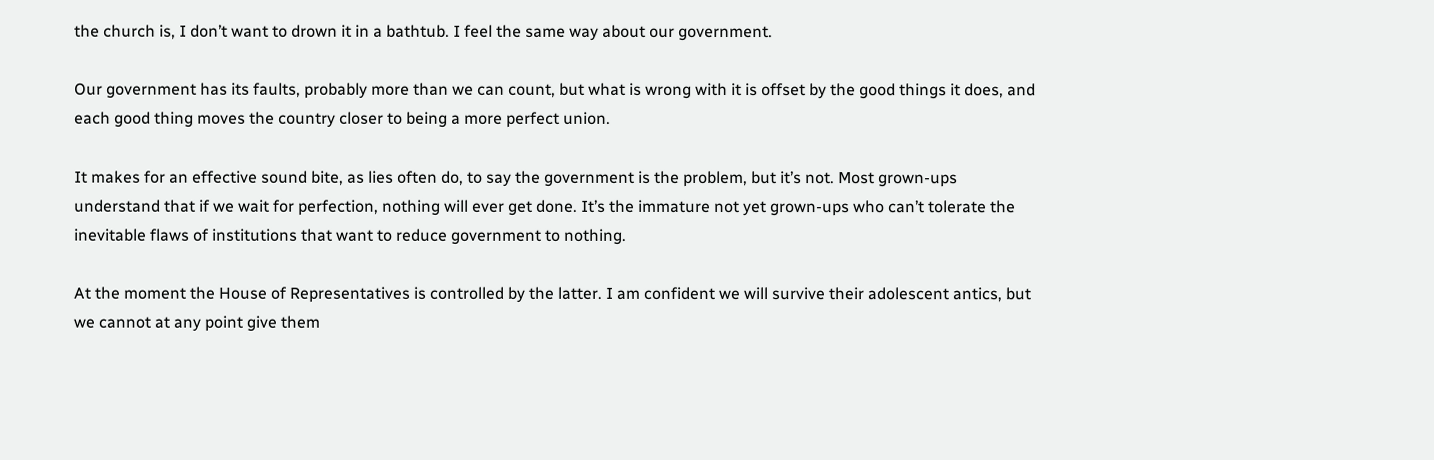the church is, I don’t want to drown it in a bathtub. I feel the same way about our government.

Our government has its faults, probably more than we can count, but what is wrong with it is offset by the good things it does, and each good thing moves the country closer to being a more perfect union.

It makes for an effective sound bite, as lies often do, to say the government is the problem, but it’s not. Most grown-ups understand that if we wait for perfection, nothing will ever get done. It’s the immature not yet grown-ups who can’t tolerate the inevitable flaws of institutions that want to reduce government to nothing.

At the moment the House of Representatives is controlled by the latter. I am confident we will survive their adolescent antics, but we cannot at any point give them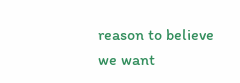reason to believe we want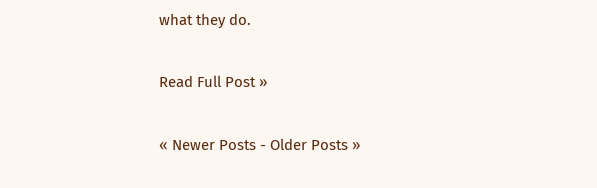what they do.

Read Full Post »

« Newer Posts - Older Posts »